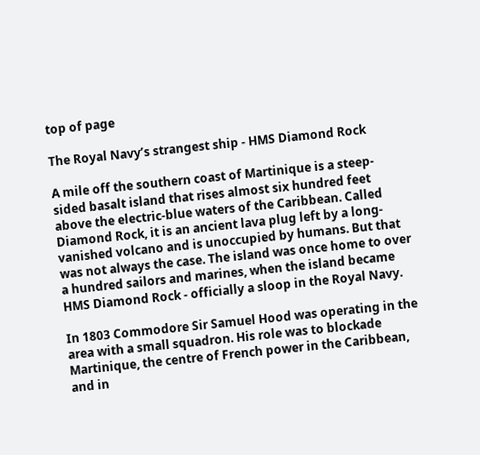top of page

The Royal Navy’s strangest ship - HMS Diamond Rock

A mile off the southern coast of Martinique is a steep-sided basalt island that rises almost six hundred feet above the electric-blue waters of the Caribbean. Called Diamond Rock, it is an ancient lava plug left by a long-vanished volcano and is unoccupied by humans. But that was not always the case. The island was once home to over a hundred sailors and marines, when the island became HMS Diamond Rock - officially a sloop in the Royal Navy.

In 1803 Commodore Sir Samuel Hood was operating in the area with a small squadron. His role was to blockade Martinique, the centre of French power in the Caribbean, and in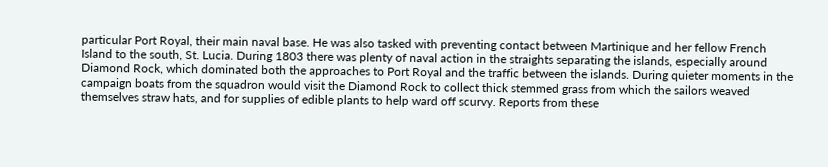particular Port Royal, their main naval base. He was also tasked with preventing contact between Martinique and her fellow French Island to the south, St. Lucia. During 1803 there was plenty of naval action in the straights separating the islands, especially around Diamond Rock, which dominated both the approaches to Port Royal and the traffic between the islands. During quieter moments in the campaign boats from the squadron would visit the Diamond Rock to collect thick stemmed grass from which the sailors weaved themselves straw hats, and for supplies of edible plants to help ward off scurvy. Reports from these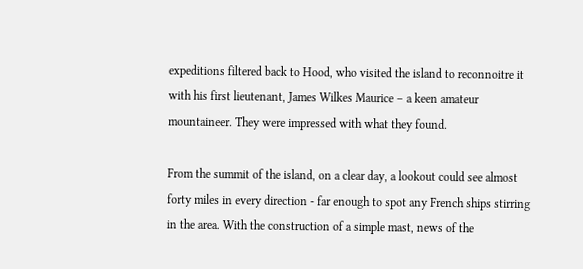expeditions filtered back to Hood, who visited the island to reconnoitre it with his first lieutenant, James Wilkes Maurice – a keen amateur mountaineer. They were impressed with what they found.

From the summit of the island, on a clear day, a lookout could see almost forty miles in every direction - far enough to spot any French ships stirring in the area. With the construction of a simple mast, news of the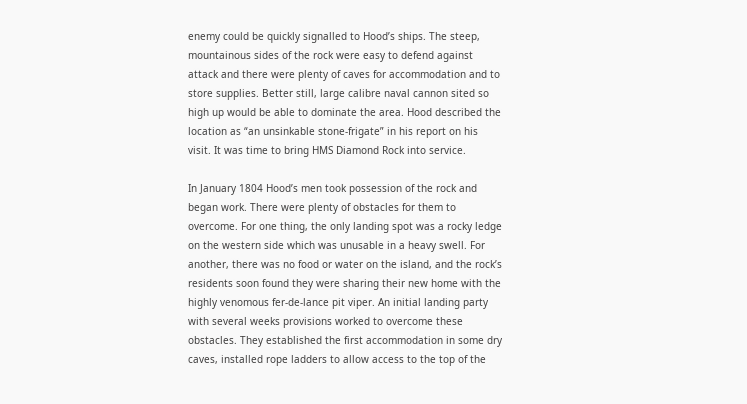enemy could be quickly signalled to Hood’s ships. The steep, mountainous sides of the rock were easy to defend against attack and there were plenty of caves for accommodation and to store supplies. Better still, large calibre naval cannon sited so high up would be able to dominate the area. Hood described the location as “an unsinkable stone-frigate” in his report on his visit. It was time to bring HMS Diamond Rock into service.

In January 1804 Hood’s men took possession of the rock and began work. There were plenty of obstacles for them to overcome. For one thing, the only landing spot was a rocky ledge on the western side which was unusable in a heavy swell. For another, there was no food or water on the island, and the rock’s residents soon found they were sharing their new home with the highly venomous fer-de-lance pit viper. An initial landing party with several weeks provisions worked to overcome these obstacles. They established the first accommodation in some dry caves, installed rope ladders to allow access to the top of the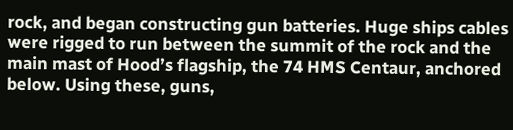rock, and began constructing gun batteries. Huge ships cables were rigged to run between the summit of the rock and the main mast of Hood’s flagship, the 74 HMS Centaur, anchored below. Using these, guns,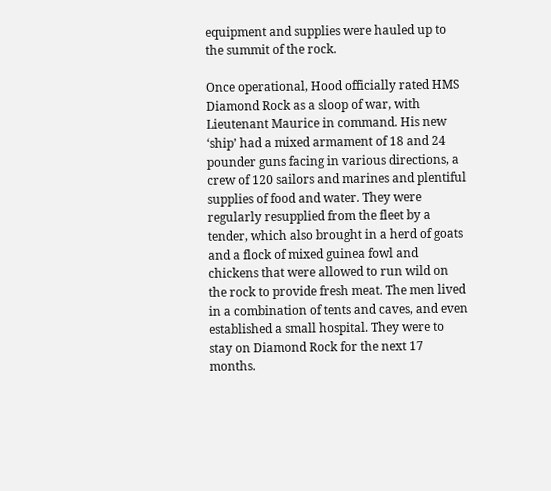equipment and supplies were hauled up to the summit of the rock.

Once operational, Hood officially rated HMS Diamond Rock as a sloop of war, with Lieutenant Maurice in command. His new ‘ship’ had a mixed armament of 18 and 24 pounder guns facing in various directions, a crew of 120 sailors and marines and plentiful supplies of food and water. They were regularly resupplied from the fleet by a tender, which also brought in a herd of goats and a flock of mixed guinea fowl and chickens that were allowed to run wild on the rock to provide fresh meat. The men lived in a combination of tents and caves, and even established a small hospital. They were to stay on Diamond Rock for the next 17 months.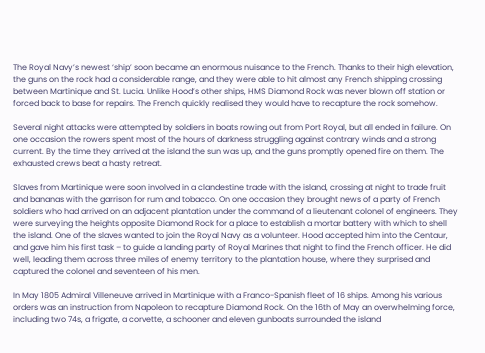The Royal Navy’s newest ‘ship’ soon became an enormous nuisance to the French. Thanks to their high elevation, the guns on the rock had a considerable range, and they were able to hit almost any French shipping crossing between Martinique and St. Lucia. Unlike Hood’s other ships, HMS Diamond Rock was never blown off station or forced back to base for repairs. The French quickly realised they would have to recapture the rock somehow.

Several night attacks were attempted by soldiers in boats rowing out from Port Royal, but all ended in failure. On one occasion the rowers spent most of the hours of darkness struggling against contrary winds and a strong current. By the time they arrived at the island the sun was up, and the guns promptly opened fire on them. The exhausted crews beat a hasty retreat.

Slaves from Martinique were soon involved in a clandestine trade with the island, crossing at night to trade fruit and bananas with the garrison for rum and tobacco. On one occasion they brought news of a party of French soldiers who had arrived on an adjacent plantation under the command of a lieutenant colonel of engineers. They were surveying the heights opposite Diamond Rock for a place to establish a mortar battery with which to shell the island. One of the slaves wanted to join the Royal Navy as a volunteer. Hood accepted him into the Centaur, and gave him his first task – to guide a landing party of Royal Marines that night to find the French officer. He did well, leading them across three miles of enemy territory to the plantation house, where they surprised and captured the colonel and seventeen of his men.

In May 1805 Admiral Villeneuve arrived in Martinique with a Franco-Spanish fleet of 16 ships. Among his various orders was an instruction from Napoleon to recapture Diamond Rock. On the 16th of May an overwhelming force, including two 74s, a frigate, a corvette, a schooner and eleven gunboats surrounded the island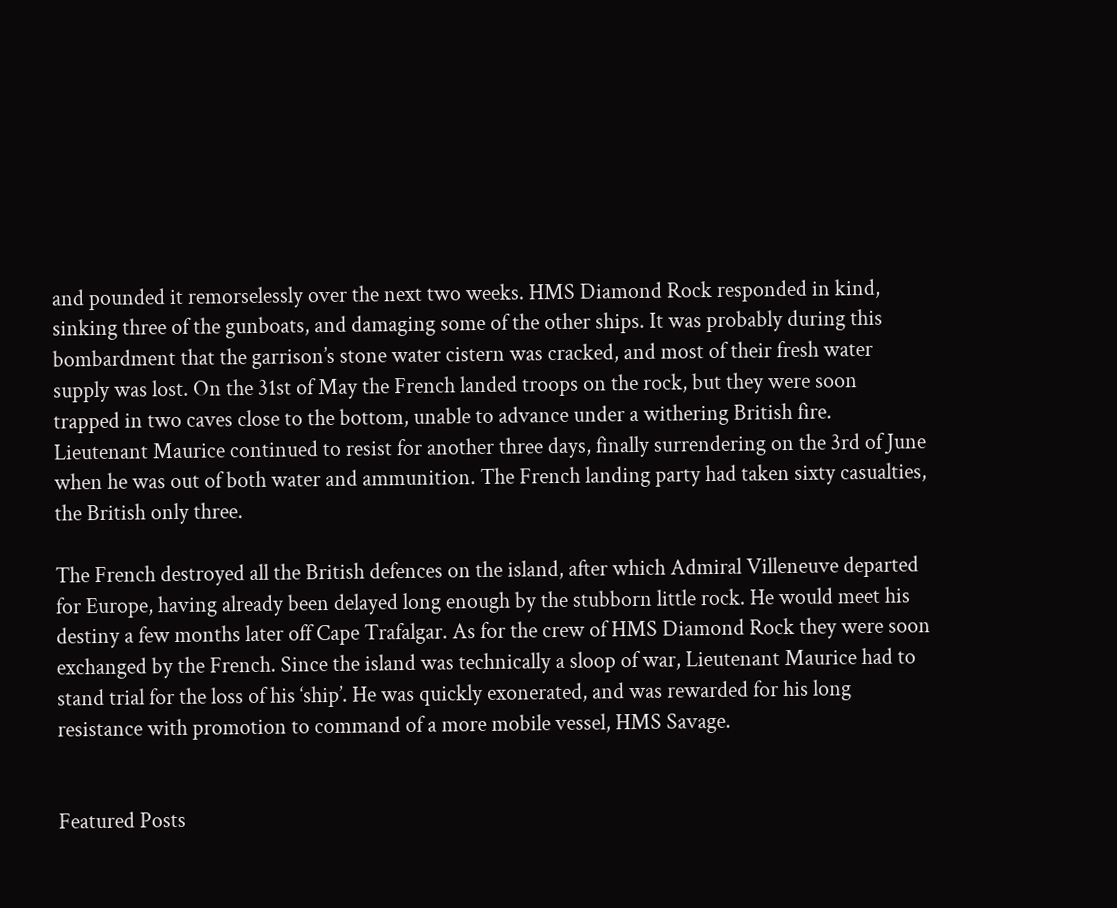and pounded it remorselessly over the next two weeks. HMS Diamond Rock responded in kind, sinking three of the gunboats, and damaging some of the other ships. It was probably during this bombardment that the garrison’s stone water cistern was cracked, and most of their fresh water supply was lost. On the 31st of May the French landed troops on the rock, but they were soon trapped in two caves close to the bottom, unable to advance under a withering British fire. Lieutenant Maurice continued to resist for another three days, finally surrendering on the 3rd of June when he was out of both water and ammunition. The French landing party had taken sixty casualties, the British only three.

The French destroyed all the British defences on the island, after which Admiral Villeneuve departed for Europe, having already been delayed long enough by the stubborn little rock. He would meet his destiny a few months later off Cape Trafalgar. As for the crew of HMS Diamond Rock they were soon exchanged by the French. Since the island was technically a sloop of war, Lieutenant Maurice had to stand trial for the loss of his ‘ship’. He was quickly exonerated, and was rewarded for his long resistance with promotion to command of a more mobile vessel, HMS Savage.


Featured Posts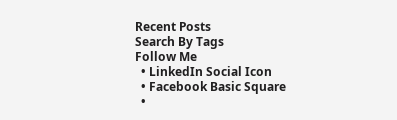Recent Posts
Search By Tags
Follow Me
  • LinkedIn Social Icon
  • Facebook Basic Square
  •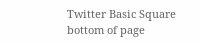Twitter Basic Square
bottom of page